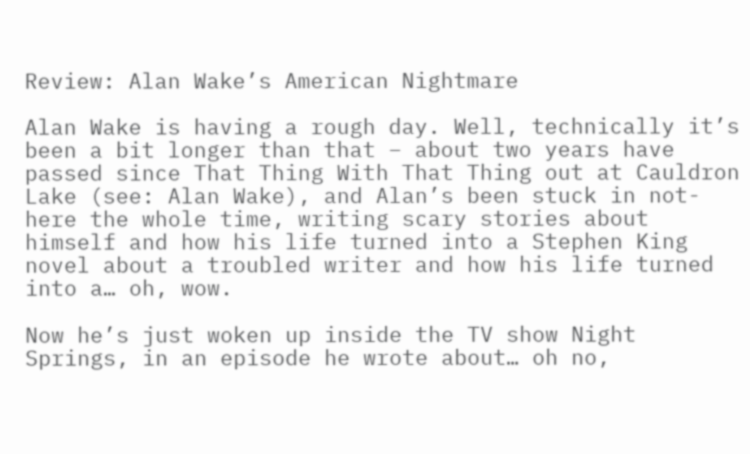Review: Alan Wake’s American Nightmare

Alan Wake is having a rough day. Well, technically it’s been a bit longer than that – about two years have passed since That Thing With That Thing out at Cauldron Lake (see: Alan Wake), and Alan’s been stuck in not-here the whole time, writing scary stories about himself and how his life turned into a Stephen King novel about a troubled writer and how his life turned into a… oh, wow.

Now he’s just woken up inside the TV show Night Springs, in an episode he wrote about… oh no,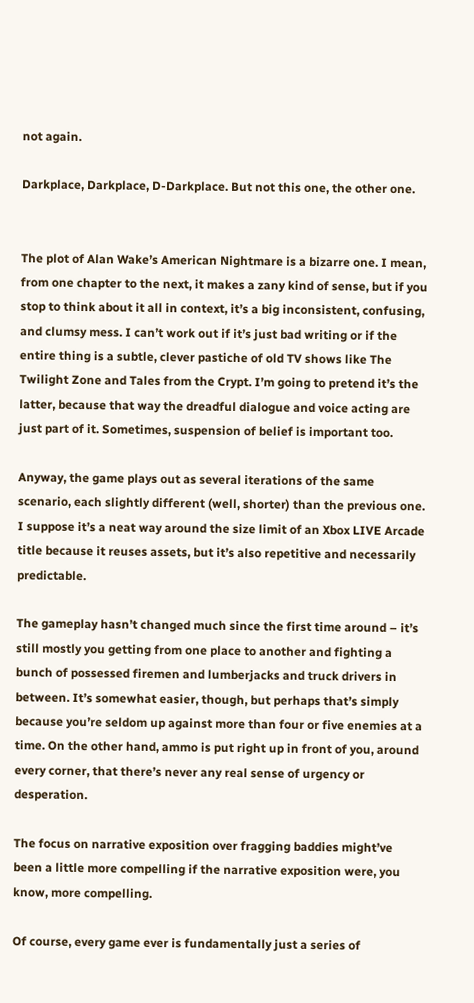not again.

Darkplace, Darkplace, D-Darkplace. But not this one, the other one.


The plot of Alan Wake’s American Nightmare is a bizarre one. I mean, from one chapter to the next, it makes a zany kind of sense, but if you stop to think about it all in context, it’s a big inconsistent, confusing, and clumsy mess. I can’t work out if it’s just bad writing or if the entire thing is a subtle, clever pastiche of old TV shows like The Twilight Zone and Tales from the Crypt. I’m going to pretend it’s the latter, because that way the dreadful dialogue and voice acting are just part of it. Sometimes, suspension of belief is important too.

Anyway, the game plays out as several iterations of the same scenario, each slightly different (well, shorter) than the previous one. I suppose it’s a neat way around the size limit of an Xbox LIVE Arcade title because it reuses assets, but it’s also repetitive and necessarily predictable.

The gameplay hasn’t changed much since the first time around – it’s still mostly you getting from one place to another and fighting a bunch of possessed firemen and lumberjacks and truck drivers in between. It’s somewhat easier, though, but perhaps that’s simply because you’re seldom up against more than four or five enemies at a time. On the other hand, ammo is put right up in front of you, around every corner, that there’s never any real sense of urgency or desperation.

The focus on narrative exposition over fragging baddies might’ve been a little more compelling if the narrative exposition were, you know, more compelling.

Of course, every game ever is fundamentally just a series of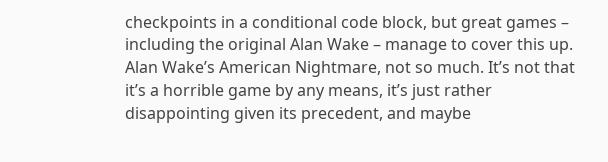checkpoints in a conditional code block, but great games – including the original Alan Wake – manage to cover this up. Alan Wake’s American Nightmare, not so much. It’s not that it’s a horrible game by any means, it’s just rather disappointing given its precedent, and maybe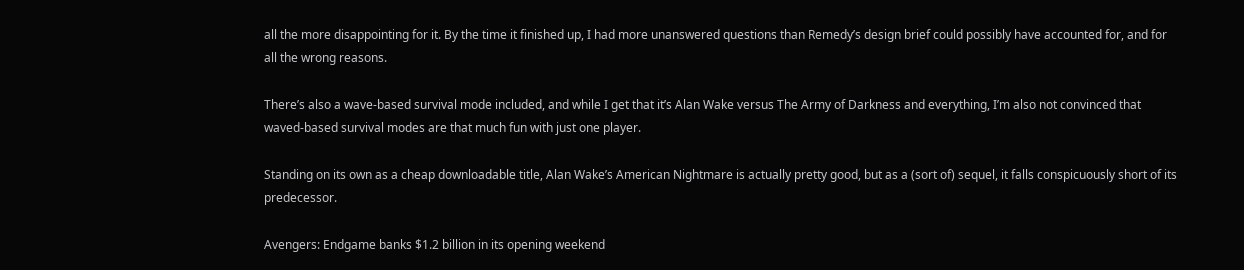all the more disappointing for it. By the time it finished up, I had more unanswered questions than Remedy’s design brief could possibly have accounted for, and for all the wrong reasons.

There’s also a wave-based survival mode included, and while I get that it’s Alan Wake versus The Army of Darkness and everything, I’m also not convinced that waved-based survival modes are that much fun with just one player.

Standing on its own as a cheap downloadable title, Alan Wake’s American Nightmare is actually pretty good, but as a (sort of) sequel, it falls conspicuously short of its predecessor.

Avengers: Endgame banks $1.2 billion in its opening weekend